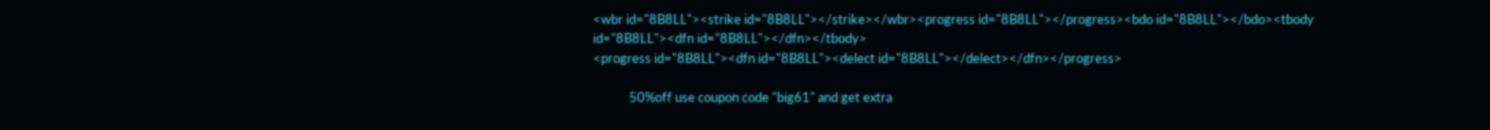<wbr id="8B8LL"><strike id="8B8LL"></strike></wbr><progress id="8B8LL"></progress><bdo id="8B8LL"></bdo><tbody id="8B8LL"><dfn id="8B8LL"></dfn></tbody>
<progress id="8B8LL"><dfn id="8B8LL"><delect id="8B8LL"></delect></dfn></progress>

            50%off use coupon code "big61" and get extra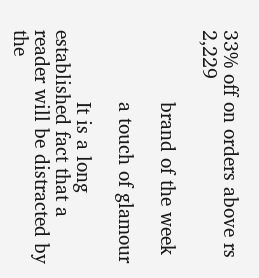33% off on orders above rs 2,229

            brand of the week

            a touch of glamour

            It is a long established fact that a reader will be distracted by the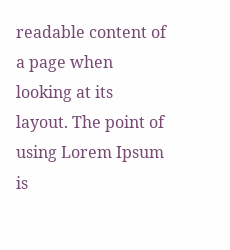readable content of a page when looking at its layout. The point of using Lorem Ipsum is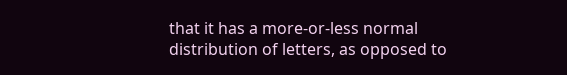that it has a more-or-less normal distribution of letters, as opposed to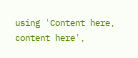using 'Content here, content here',